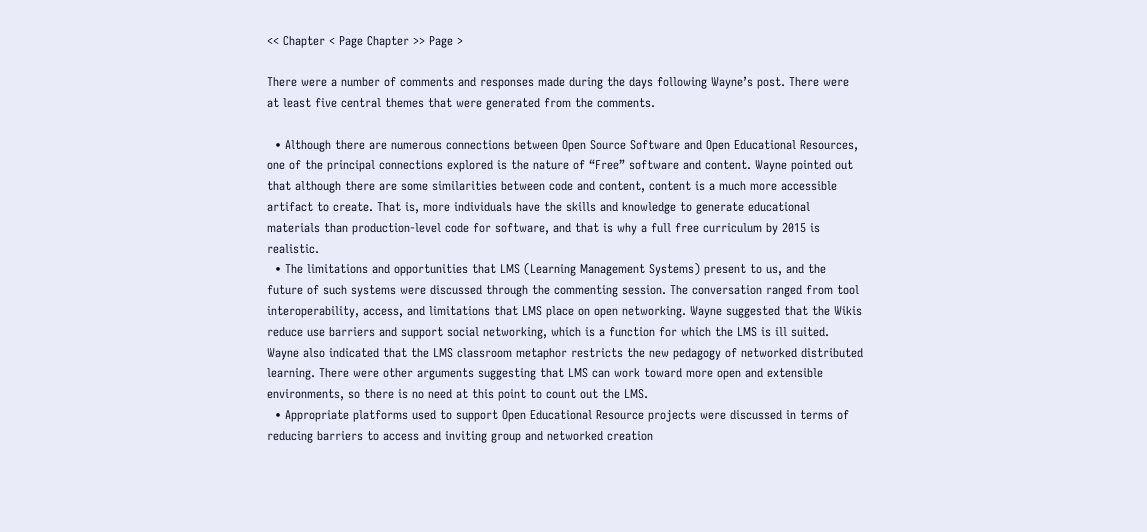<< Chapter < Page Chapter >> Page >

There were a number of comments and responses made during the days following Wayne’s post. There were at least five central themes that were generated from the comments.

  • Although there are numerous connections between Open Source Software and Open Educational Resources, one of the principal connections explored is the nature of “Free” software and content. Wayne pointed out that although there are some similarities between code and content, content is a much more accessible artifact to create. That is, more individuals have the skills and knowledge to generate educational materials than production-level code for software, and that is why a full free curriculum by 2015 is realistic.
  • The limitations and opportunities that LMS (Learning Management Systems) present to us, and the future of such systems were discussed through the commenting session. The conversation ranged from tool interoperability, access, and limitations that LMS place on open networking. Wayne suggested that the Wikis reduce use barriers and support social networking, which is a function for which the LMS is ill suited. Wayne also indicated that the LMS classroom metaphor restricts the new pedagogy of networked distributed learning. There were other arguments suggesting that LMS can work toward more open and extensible environments, so there is no need at this point to count out the LMS.
  • Appropriate platforms used to support Open Educational Resource projects were discussed in terms of reducing barriers to access and inviting group and networked creation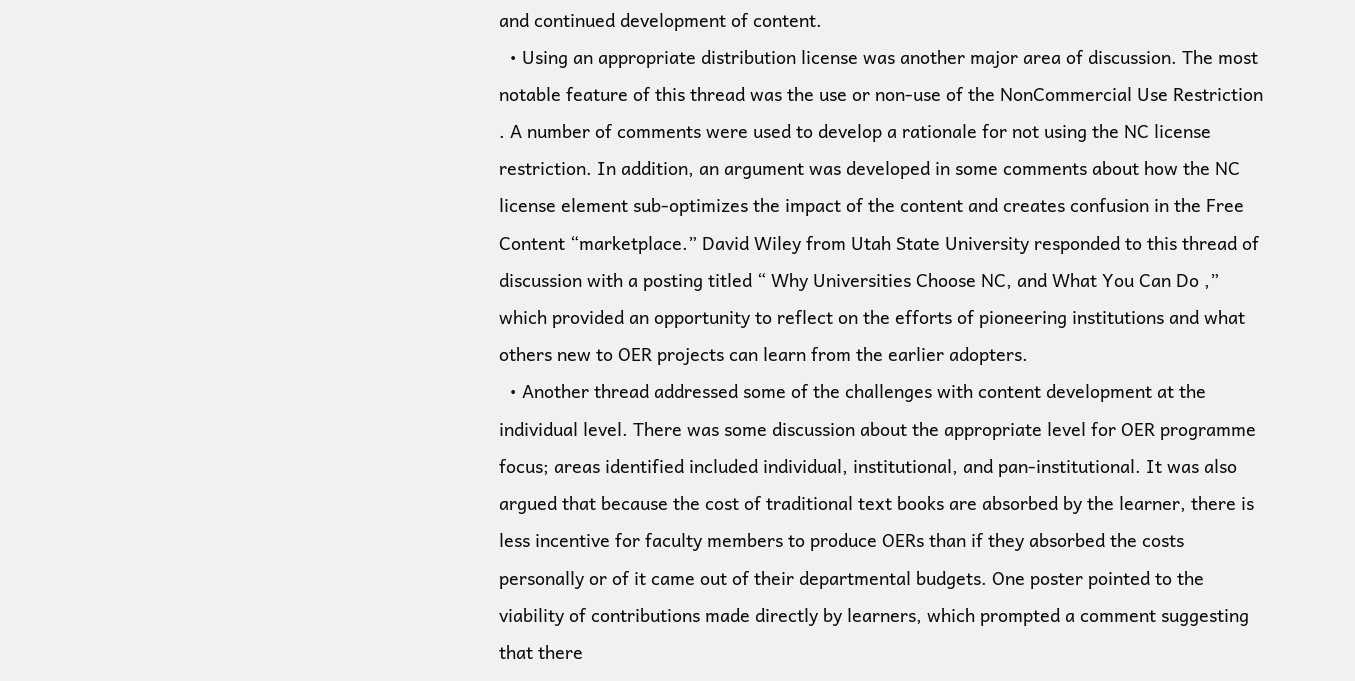and continued development of content.
  • Using an appropriate distribution license was another major area of discussion. The most notable feature of this thread was the use or non-use of the NonCommercial Use Restriction . A number of comments were used to develop a rationale for not using the NC license restriction. In addition, an argument was developed in some comments about how the NC license element sub-optimizes the impact of the content and creates confusion in the Free Content “marketplace.” David Wiley from Utah State University responded to this thread of discussion with a posting titled “ Why Universities Choose NC, and What You Can Do ,” which provided an opportunity to reflect on the efforts of pioneering institutions and what others new to OER projects can learn from the earlier adopters.
  • Another thread addressed some of the challenges with content development at the individual level. There was some discussion about the appropriate level for OER programme focus; areas identified included individual, institutional, and pan-institutional. It was also argued that because the cost of traditional text books are absorbed by the learner, there is less incentive for faculty members to produce OERs than if they absorbed the costs personally or of it came out of their departmental budgets. One poster pointed to the viability of contributions made directly by learners, which prompted a comment suggesting that there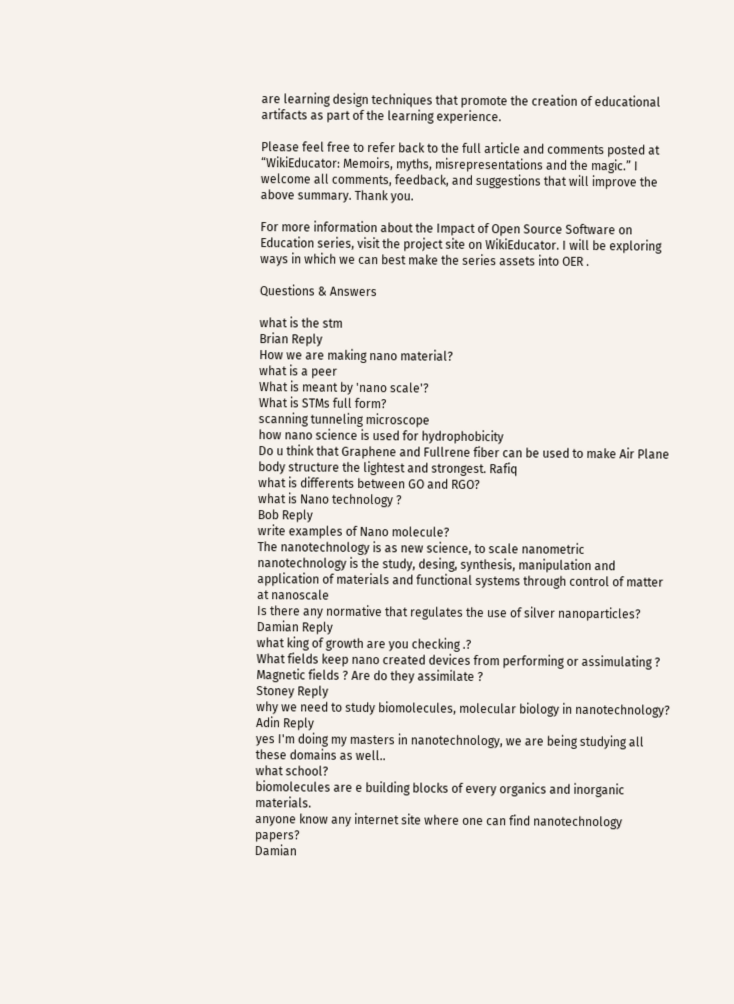are learning design techniques that promote the creation of educational artifacts as part of the learning experience.

Please feel free to refer back to the full article and comments posted at “WikiEducator: Memoirs, myths, misrepresentations and the magic.” I welcome all comments, feedback, and suggestions that will improve the above summary. Thank you.

For more information about the Impact of Open Source Software on Education series, visit the project site on WikiEducator. I will be exploring ways in which we can best make the series assets into OER .

Questions & Answers

what is the stm
Brian Reply
How we are making nano material?
what is a peer
What is meant by 'nano scale'?
What is STMs full form?
scanning tunneling microscope
how nano science is used for hydrophobicity
Do u think that Graphene and Fullrene fiber can be used to make Air Plane body structure the lightest and strongest. Rafiq
what is differents between GO and RGO?
what is Nano technology ?
Bob Reply
write examples of Nano molecule?
The nanotechnology is as new science, to scale nanometric
nanotechnology is the study, desing, synthesis, manipulation and application of materials and functional systems through control of matter at nanoscale
Is there any normative that regulates the use of silver nanoparticles?
Damian Reply
what king of growth are you checking .?
What fields keep nano created devices from performing or assimulating ? Magnetic fields ? Are do they assimilate ?
Stoney Reply
why we need to study biomolecules, molecular biology in nanotechnology?
Adin Reply
yes I'm doing my masters in nanotechnology, we are being studying all these domains as well..
what school?
biomolecules are e building blocks of every organics and inorganic materials.
anyone know any internet site where one can find nanotechnology papers?
Damian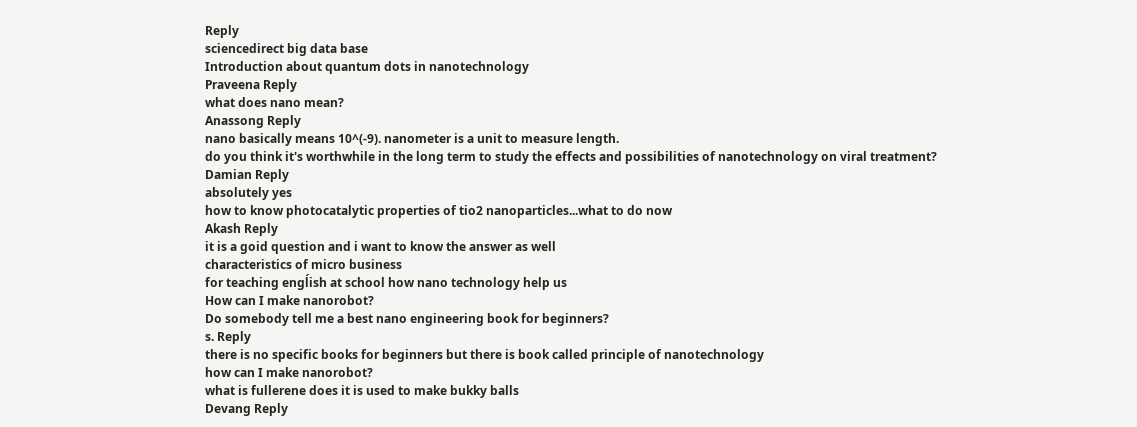Reply
sciencedirect big data base
Introduction about quantum dots in nanotechnology
Praveena Reply
what does nano mean?
Anassong Reply
nano basically means 10^(-9). nanometer is a unit to measure length.
do you think it's worthwhile in the long term to study the effects and possibilities of nanotechnology on viral treatment?
Damian Reply
absolutely yes
how to know photocatalytic properties of tio2 nanoparticles...what to do now
Akash Reply
it is a goid question and i want to know the answer as well
characteristics of micro business
for teaching engĺish at school how nano technology help us
How can I make nanorobot?
Do somebody tell me a best nano engineering book for beginners?
s. Reply
there is no specific books for beginners but there is book called principle of nanotechnology
how can I make nanorobot?
what is fullerene does it is used to make bukky balls
Devang Reply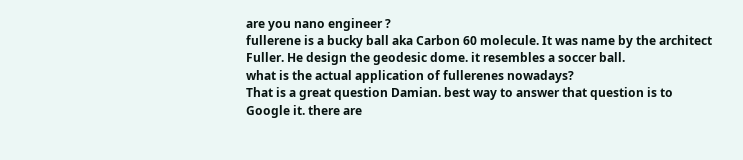are you nano engineer ?
fullerene is a bucky ball aka Carbon 60 molecule. It was name by the architect Fuller. He design the geodesic dome. it resembles a soccer ball.
what is the actual application of fullerenes nowadays?
That is a great question Damian. best way to answer that question is to Google it. there are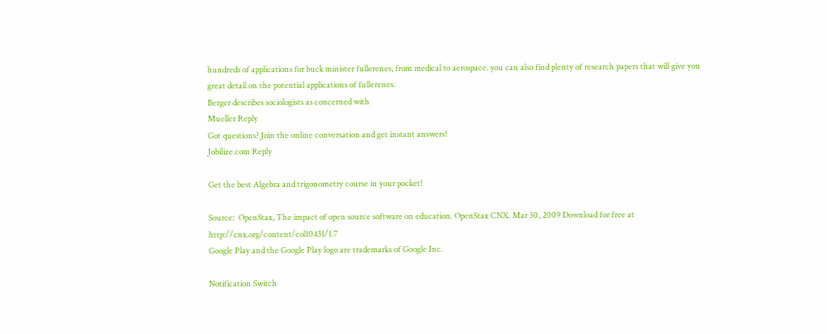hundreds of applications for buck minister fullerenes, from medical to aerospace. you can also find plenty of research papers that will give you great detail on the potential applications of fullerenes.
Berger describes sociologists as concerned with
Mueller Reply
Got questions? Join the online conversation and get instant answers!
Jobilize.com Reply

Get the best Algebra and trigonometry course in your pocket!

Source:  OpenStax, The impact of open source software on education. OpenStax CNX. Mar 30, 2009 Download for free at http://cnx.org/content/col10431/1.7
Google Play and the Google Play logo are trademarks of Google Inc.

Notification Switch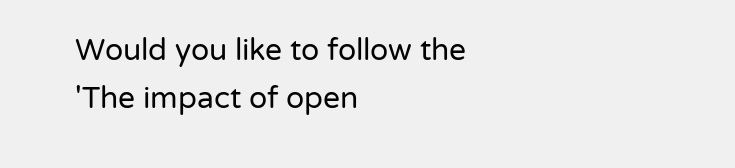Would you like to follow the 'The impact of open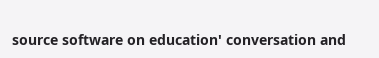source software on education' conversation and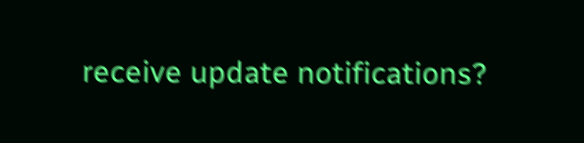receive update notifications?